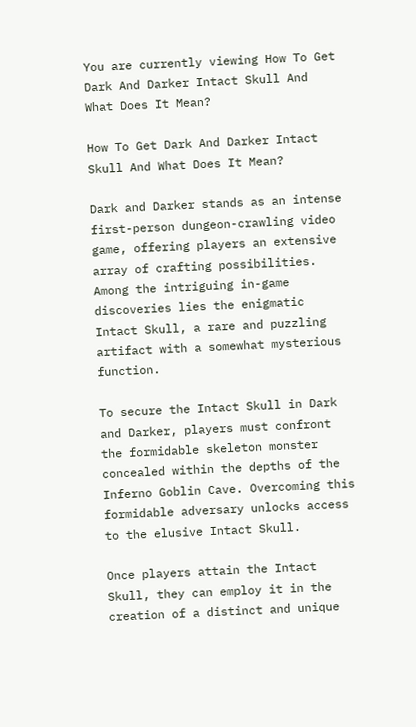You are currently viewing How To Get Dark And Darker Intact Skull And What Does It Mean?

How To Get Dark And Darker Intact Skull And What Does It Mean?

Dark and Darker stands as an intense first-person dungeon-crawling video game, offering players an extensive array of crafting possibilities. Among the intriguing in-game discoveries lies the enigmatic Intact Skull, a rare and puzzling artifact with a somewhat mysterious function.

To secure the Intact Skull in Dark and Darker, players must confront the formidable skeleton monster concealed within the depths of the Inferno Goblin Cave. Overcoming this formidable adversary unlocks access to the elusive Intact Skull.

Once players attain the Intact Skull, they can employ it in the creation of a distinct and unique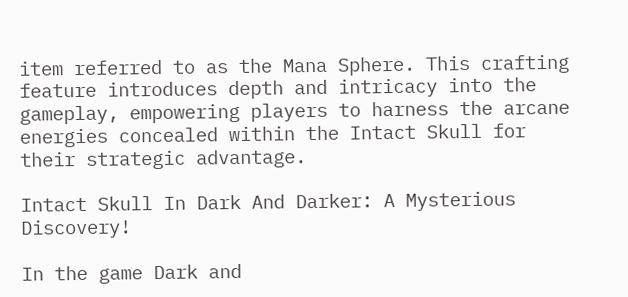item referred to as the Mana Sphere. This crafting feature introduces depth and intricacy into the gameplay, empowering players to harness the arcane energies concealed within the Intact Skull for their strategic advantage.

Intact Skull In Dark And Darker: A Mysterious Discovery!

In the game Dark and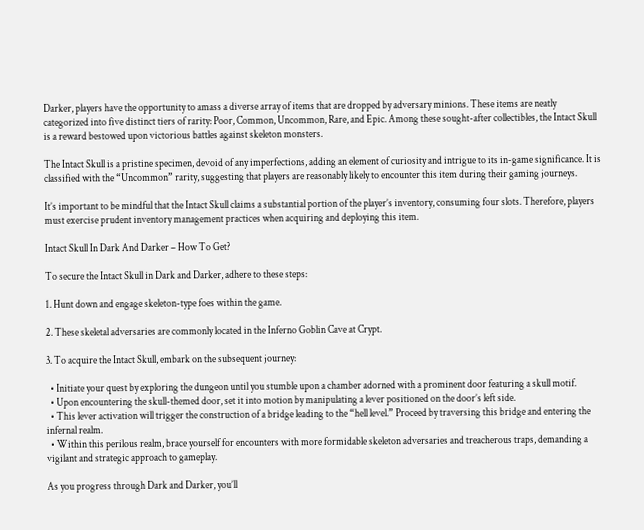Darker, players have the opportunity to amass a diverse array of items that are dropped by adversary minions. These items are neatly categorized into five distinct tiers of rarity: Poor, Common, Uncommon, Rare, and Epic. Among these sought-after collectibles, the Intact Skull is a reward bestowed upon victorious battles against skeleton monsters.

The Intact Skull is a pristine specimen, devoid of any imperfections, adding an element of curiosity and intrigue to its in-game significance. It is classified with the “Uncommon” rarity, suggesting that players are reasonably likely to encounter this item during their gaming journeys.

It’s important to be mindful that the Intact Skull claims a substantial portion of the player’s inventory, consuming four slots. Therefore, players must exercise prudent inventory management practices when acquiring and deploying this item.

Intact Skull In Dark And Darker – How To Get?

To secure the Intact Skull in Dark and Darker, adhere to these steps:

1. Hunt down and engage skeleton-type foes within the game.

2. These skeletal adversaries are commonly located in the Inferno Goblin Cave at Crypt.

3. To acquire the Intact Skull, embark on the subsequent journey:

  • Initiate your quest by exploring the dungeon until you stumble upon a chamber adorned with a prominent door featuring a skull motif.
  • Upon encountering the skull-themed door, set it into motion by manipulating a lever positioned on the door’s left side.
  • This lever activation will trigger the construction of a bridge leading to the “hell level.” Proceed by traversing this bridge and entering the infernal realm.
  • Within this perilous realm, brace yourself for encounters with more formidable skeleton adversaries and treacherous traps, demanding a vigilant and strategic approach to gameplay.

As you progress through Dark and Darker, you’ll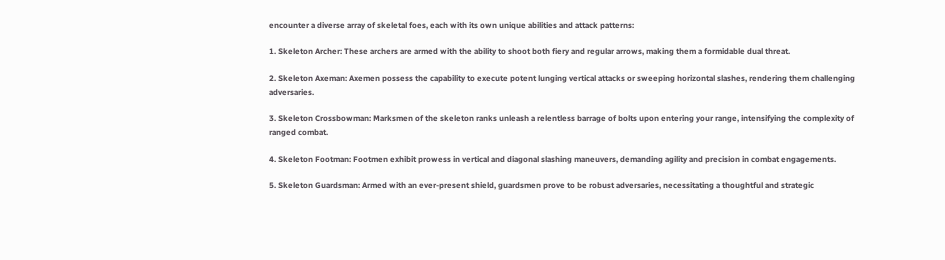encounter a diverse array of skeletal foes, each with its own unique abilities and attack patterns:

1. Skeleton Archer: These archers are armed with the ability to shoot both fiery and regular arrows, making them a formidable dual threat.

2. Skeleton Axeman: Axemen possess the capability to execute potent lunging vertical attacks or sweeping horizontal slashes, rendering them challenging adversaries.

3. Skeleton Crossbowman: Marksmen of the skeleton ranks unleash a relentless barrage of bolts upon entering your range, intensifying the complexity of ranged combat.

4. Skeleton Footman: Footmen exhibit prowess in vertical and diagonal slashing maneuvers, demanding agility and precision in combat engagements.

5. Skeleton Guardsman: Armed with an ever-present shield, guardsmen prove to be robust adversaries, necessitating a thoughtful and strategic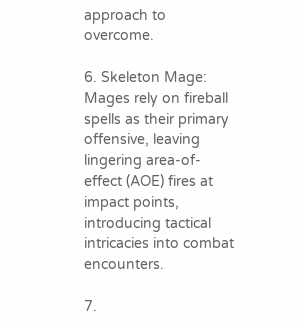approach to overcome.

6. Skeleton Mage: Mages rely on fireball spells as their primary offensive, leaving lingering area-of-effect (AOE) fires at impact points, introducing tactical intricacies into combat encounters.

7.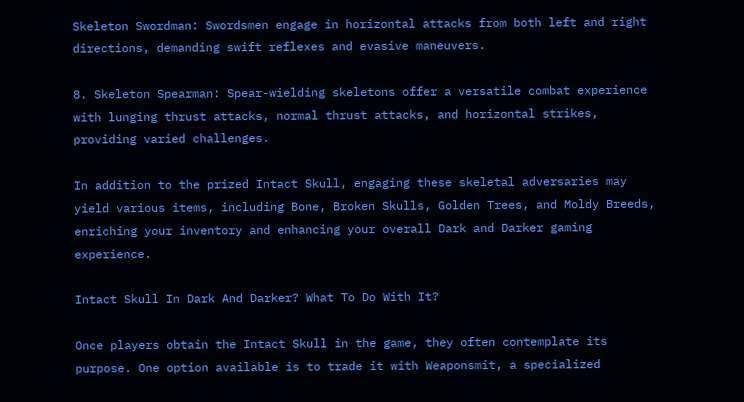Skeleton Swordman: Swordsmen engage in horizontal attacks from both left and right directions, demanding swift reflexes and evasive maneuvers.

8. Skeleton Spearman: Spear-wielding skeletons offer a versatile combat experience with lunging thrust attacks, normal thrust attacks, and horizontal strikes, providing varied challenges.

In addition to the prized Intact Skull, engaging these skeletal adversaries may yield various items, including Bone, Broken Skulls, Golden Trees, and Moldy Breeds, enriching your inventory and enhancing your overall Dark and Darker gaming experience.

Intact Skull In Dark And Darker? What To Do With It?

Once players obtain the Intact Skull in the game, they often contemplate its purpose. One option available is to trade it with Weaponsmit, a specialized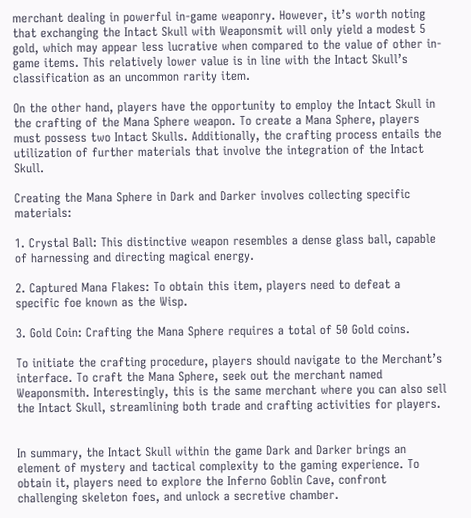merchant dealing in powerful in-game weaponry. However, it’s worth noting that exchanging the Intact Skull with Weaponsmit will only yield a modest 5 gold, which may appear less lucrative when compared to the value of other in-game items. This relatively lower value is in line with the Intact Skull’s classification as an uncommon rarity item.

On the other hand, players have the opportunity to employ the Intact Skull in the crafting of the Mana Sphere weapon. To create a Mana Sphere, players must possess two Intact Skulls. Additionally, the crafting process entails the utilization of further materials that involve the integration of the Intact Skull.

Creating the Mana Sphere in Dark and Darker involves collecting specific materials:

1. Crystal Ball: This distinctive weapon resembles a dense glass ball, capable of harnessing and directing magical energy.

2. Captured Mana Flakes: To obtain this item, players need to defeat a specific foe known as the Wisp.

3. Gold Coin: Crafting the Mana Sphere requires a total of 50 Gold coins.

To initiate the crafting procedure, players should navigate to the Merchant’s interface. To craft the Mana Sphere, seek out the merchant named Weaponsmith. Interestingly, this is the same merchant where you can also sell the Intact Skull, streamlining both trade and crafting activities for players.


In summary, the Intact Skull within the game Dark and Darker brings an element of mystery and tactical complexity to the gaming experience. To obtain it, players need to explore the Inferno Goblin Cave, confront challenging skeleton foes, and unlock a secretive chamber.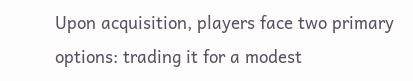Upon acquisition, players face two primary options: trading it for a modest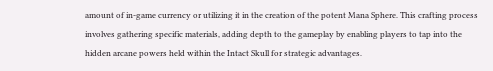amount of in-game currency or utilizing it in the creation of the potent Mana Sphere. This crafting process involves gathering specific materials, adding depth to the gameplay by enabling players to tap into the hidden arcane powers held within the Intact Skull for strategic advantages.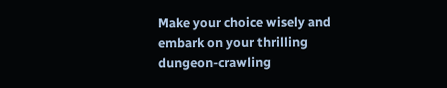Make your choice wisely and embark on your thrilling dungeon-crawling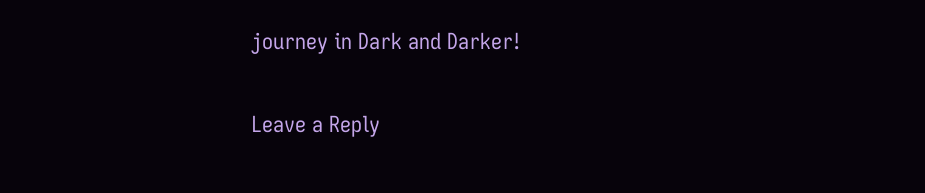journey in Dark and Darker!

Leave a Reply